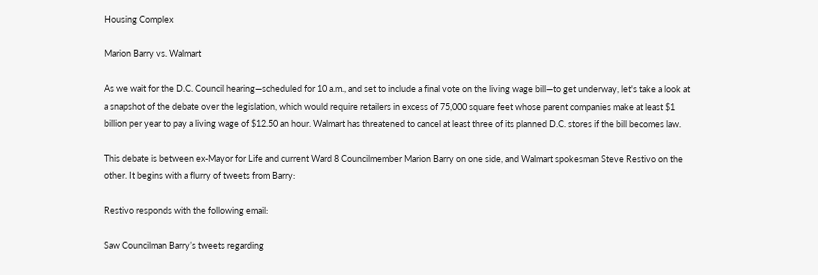Housing Complex

Marion Barry vs. Walmart

As we wait for the D.C. Council hearing—scheduled for 10 a.m., and set to include a final vote on the living wage bill—to get underway, let's take a look at a snapshot of the debate over the legislation, which would require retailers in excess of 75,000 square feet whose parent companies make at least $1 billion per year to pay a living wage of $12.50 an hour. Walmart has threatened to cancel at least three of its planned D.C. stores if the bill becomes law.

This debate is between ex-Mayor for Life and current Ward 8 Councilmember Marion Barry on one side, and Walmart spokesman Steve Restivo on the other. It begins with a flurry of tweets from Barry:

Restivo responds with the following email:

Saw Councilman Barry’s tweets regarding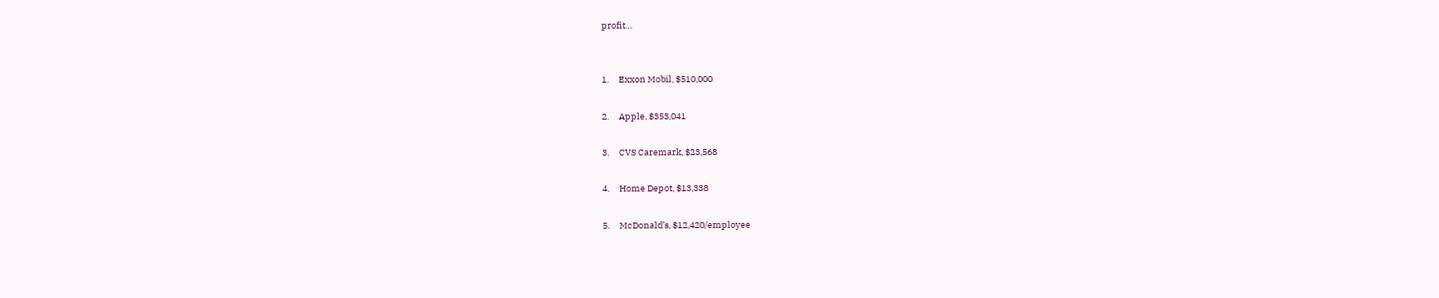profit…


1.     Exxon Mobil, $510,000

2.     Apple, $353,041

3.     CVS Caremark, $23,568

4.     Home Depot, $13,338

5.     McDonald’s, $12,420/employee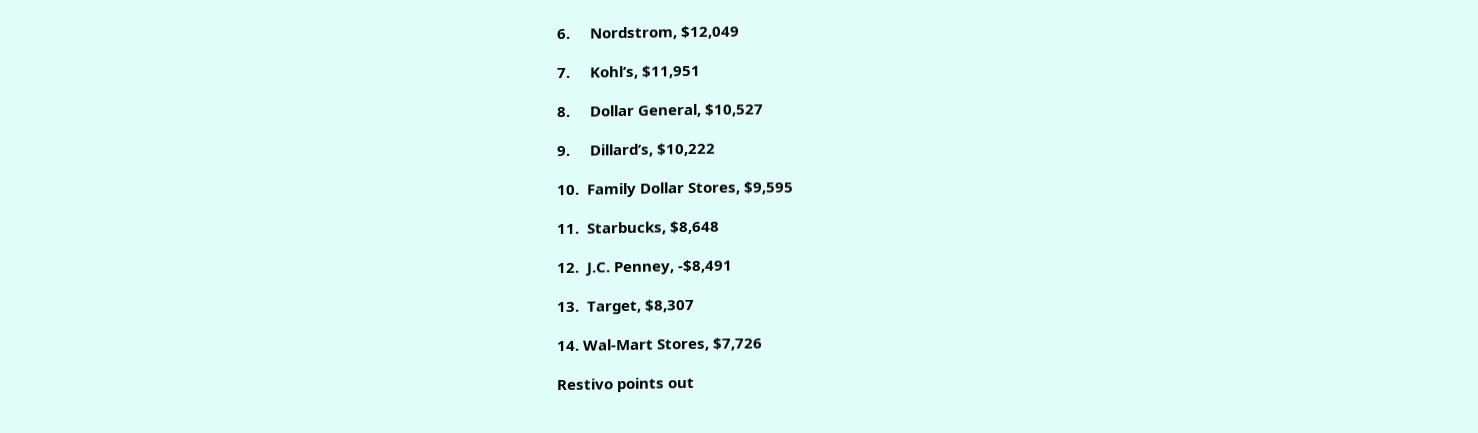6.     Nordstrom, $12,049

7.     Kohl’s, $11,951

8.     Dollar General, $10,527

9.     Dillard’s, $10,222

10.  Family Dollar Stores, $9,595

11.  Starbucks, $8,648

12.  J.C. Penney, -$8,491

13.  Target, $8,307

14. Wal-Mart Stores, $7,726

Restivo points out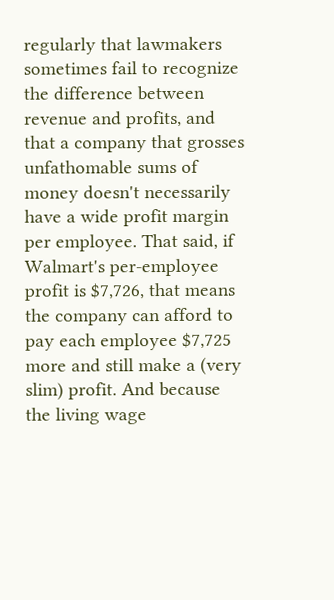regularly that lawmakers sometimes fail to recognize the difference between revenue and profits, and that a company that grosses unfathomable sums of money doesn't necessarily have a wide profit margin per employee. That said, if Walmart's per-employee profit is $7,726, that means the company can afford to pay each employee $7,725 more and still make a (very slim) profit. And because the living wage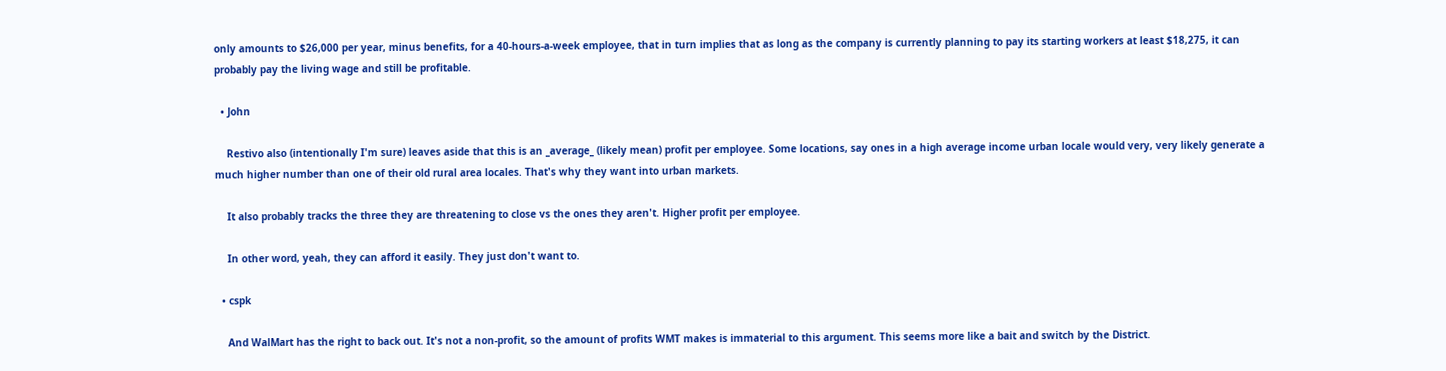only amounts to $26,000 per year, minus benefits, for a 40-hours-a-week employee, that in turn implies that as long as the company is currently planning to pay its starting workers at least $18,275, it can probably pay the living wage and still be profitable.

  • John

    Restivo also (intentionally I'm sure) leaves aside that this is an _average_ (likely mean) profit per employee. Some locations, say ones in a high average income urban locale would very, very likely generate a much higher number than one of their old rural area locales. That's why they want into urban markets.

    It also probably tracks the three they are threatening to close vs the ones they aren't. Higher profit per employee.

    In other word, yeah, they can afford it easily. They just don't want to.

  • cspk

    And WalMart has the right to back out. It's not a non-profit, so the amount of profits WMT makes is immaterial to this argument. This seems more like a bait and switch by the District.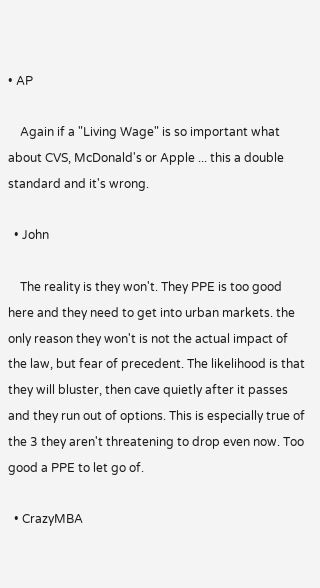• AP

    Again if a "Living Wage" is so important what about CVS, McDonald's or Apple ... this a double standard and it's wrong.

  • John

    The reality is they won't. They PPE is too good here and they need to get into urban markets. the only reason they won't is not the actual impact of the law, but fear of precedent. The likelihood is that they will bluster, then cave quietly after it passes and they run out of options. This is especially true of the 3 they aren't threatening to drop even now. Too good a PPE to let go of.

  • CrazyMBA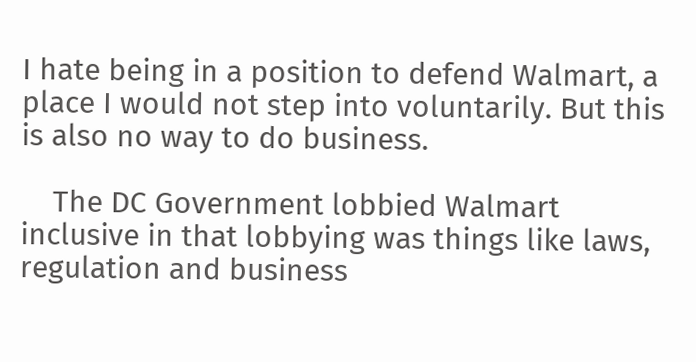I hate being in a position to defend Walmart, a place I would not step into voluntarily. But this is also no way to do business.

    The DC Government lobbied Walmart inclusive in that lobbying was things like laws, regulation and business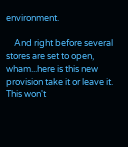environment.

    And right before several stores are set to open, wham...here is this new provision take it or leave it. This won't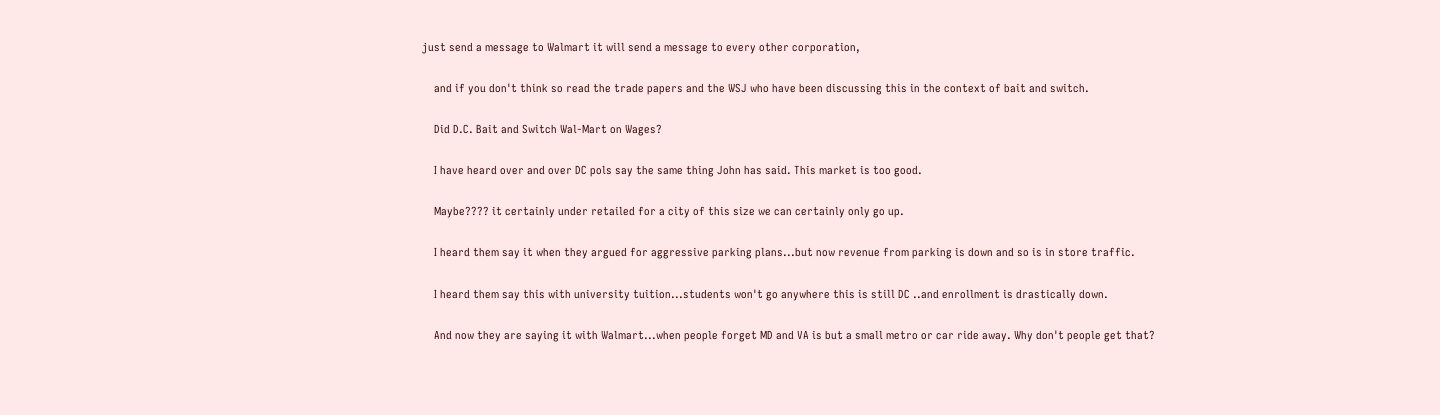just send a message to Walmart it will send a message to every other corporation,

    and if you don't think so read the trade papers and the WSJ who have been discussing this in the context of bait and switch.

    Did D.C. Bait and Switch Wal-Mart on Wages?

    I have heard over and over DC pols say the same thing John has said. This market is too good.

    Maybe???? it certainly under retailed for a city of this size we can certainly only go up.

    I heard them say it when they argued for aggressive parking plans...but now revenue from parking is down and so is in store traffic.

    I heard them say this with university tuition...students won't go anywhere this is still DC ..and enrollment is drastically down.

    And now they are saying it with Walmart...when people forget MD and VA is but a small metro or car ride away. Why don't people get that?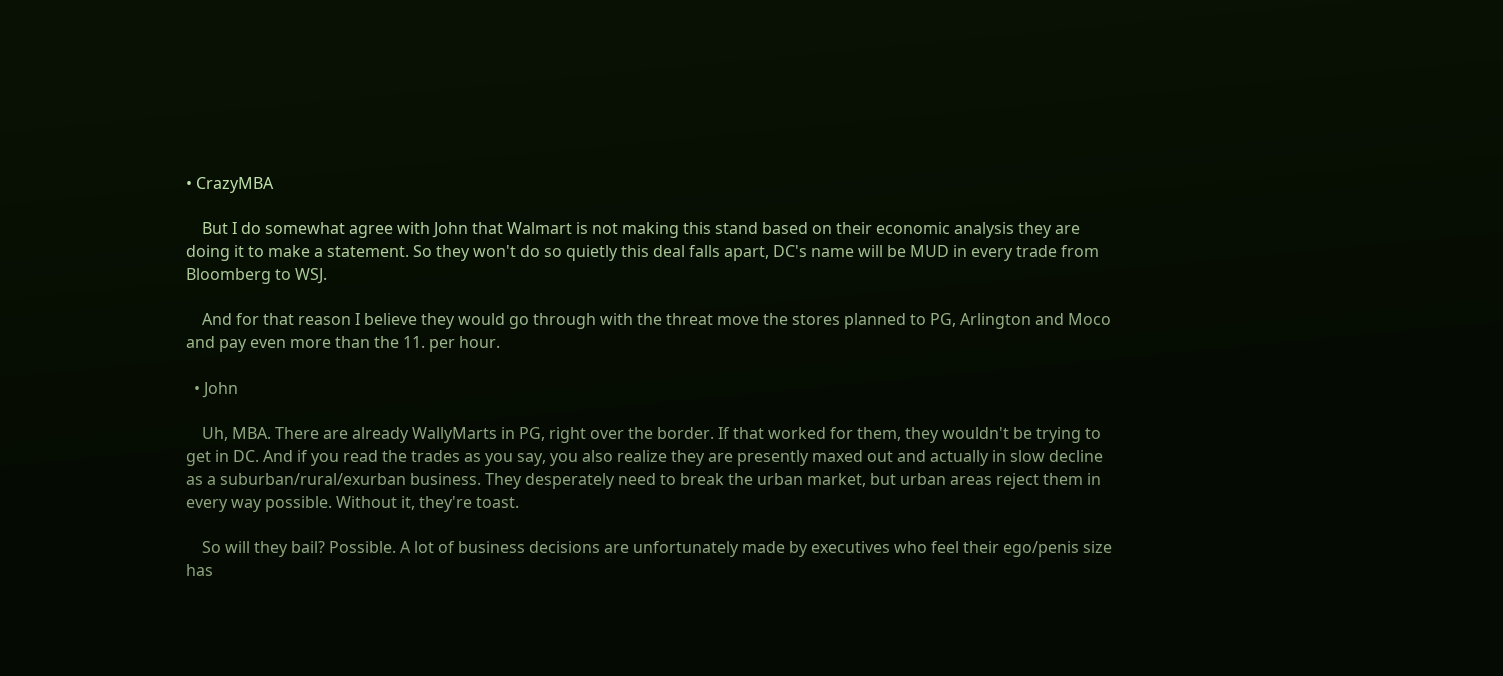• CrazyMBA

    But I do somewhat agree with John that Walmart is not making this stand based on their economic analysis they are doing it to make a statement. So they won't do so quietly this deal falls apart, DC's name will be MUD in every trade from Bloomberg to WSJ.

    And for that reason I believe they would go through with the threat move the stores planned to PG, Arlington and Moco and pay even more than the 11. per hour.

  • John

    Uh, MBA. There are already WallyMarts in PG, right over the border. If that worked for them, they wouldn't be trying to get in DC. And if you read the trades as you say, you also realize they are presently maxed out and actually in slow decline as a suburban/rural/exurban business. They desperately need to break the urban market, but urban areas reject them in every way possible. Without it, they're toast.

    So will they bail? Possible. A lot of business decisions are unfortunately made by executives who feel their ego/penis size has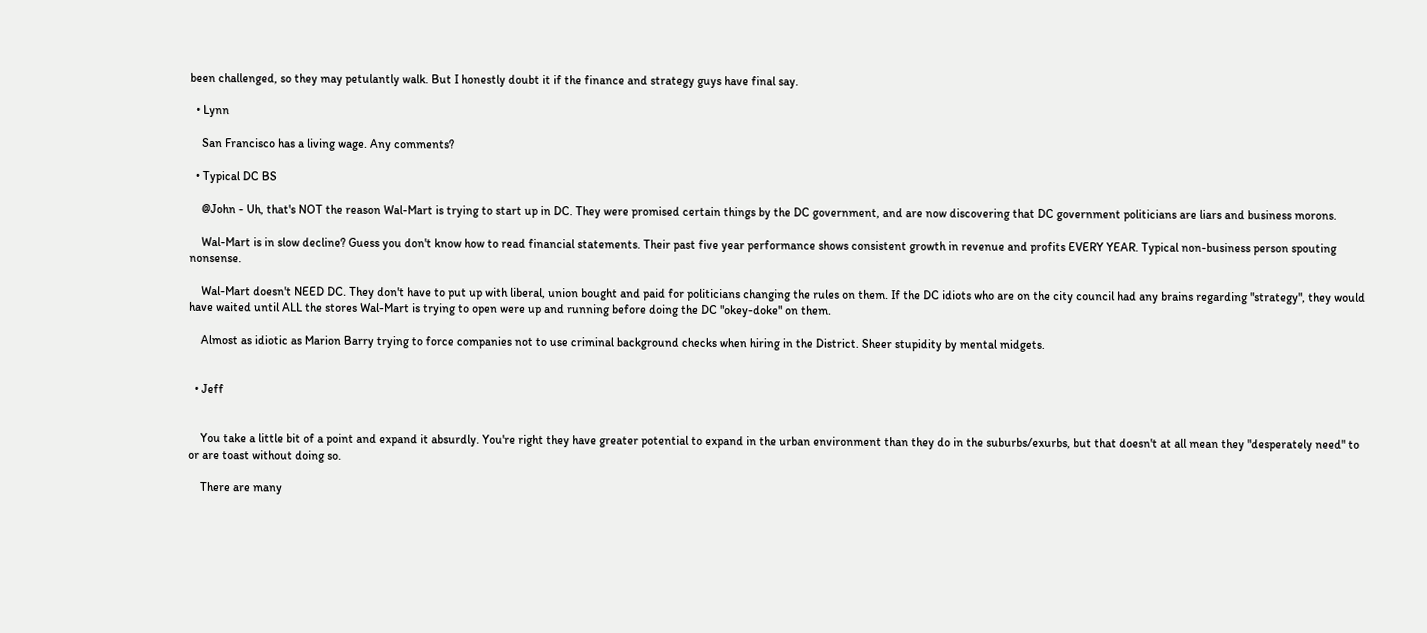been challenged, so they may petulantly walk. But I honestly doubt it if the finance and strategy guys have final say.

  • Lynn

    San Francisco has a living wage. Any comments?

  • Typical DC BS

    @John - Uh, that's NOT the reason Wal-Mart is trying to start up in DC. They were promised certain things by the DC government, and are now discovering that DC government politicians are liars and business morons.

    Wal-Mart is in slow decline? Guess you don't know how to read financial statements. Their past five year performance shows consistent growth in revenue and profits EVERY YEAR. Typical non-business person spouting nonsense.

    Wal-Mart doesn't NEED DC. They don't have to put up with liberal, union bought and paid for politicians changing the rules on them. If the DC idiots who are on the city council had any brains regarding "strategy", they would have waited until ALL the stores Wal-Mart is trying to open were up and running before doing the DC "okey-doke" on them.

    Almost as idiotic as Marion Barry trying to force companies not to use criminal background checks when hiring in the District. Sheer stupidity by mental midgets.


  • Jeff


    You take a little bit of a point and expand it absurdly. You're right they have greater potential to expand in the urban environment than they do in the suburbs/exurbs, but that doesn't at all mean they "desperately need" to or are toast without doing so.

    There are many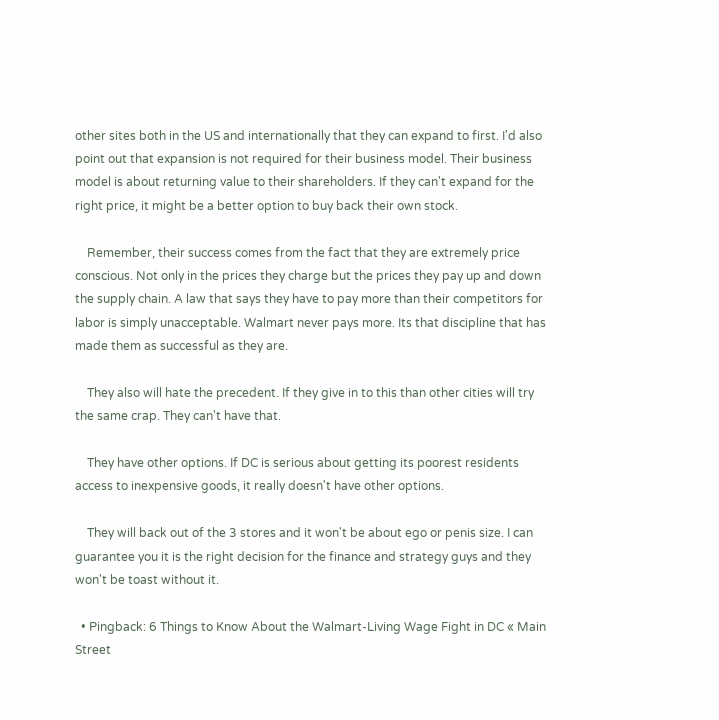other sites both in the US and internationally that they can expand to first. I'd also point out that expansion is not required for their business model. Their business model is about returning value to their shareholders. If they can't expand for the right price, it might be a better option to buy back their own stock.

    Remember, their success comes from the fact that they are extremely price conscious. Not only in the prices they charge but the prices they pay up and down the supply chain. A law that says they have to pay more than their competitors for labor is simply unacceptable. Walmart never pays more. Its that discipline that has made them as successful as they are.

    They also will hate the precedent. If they give in to this than other cities will try the same crap. They can't have that.

    They have other options. If DC is serious about getting its poorest residents access to inexpensive goods, it really doesn't have other options.

    They will back out of the 3 stores and it won't be about ego or penis size. I can guarantee you it is the right decision for the finance and strategy guys and they won't be toast without it.

  • Pingback: 6 Things to Know About the Walmart-Living Wage Fight in DC « Main Street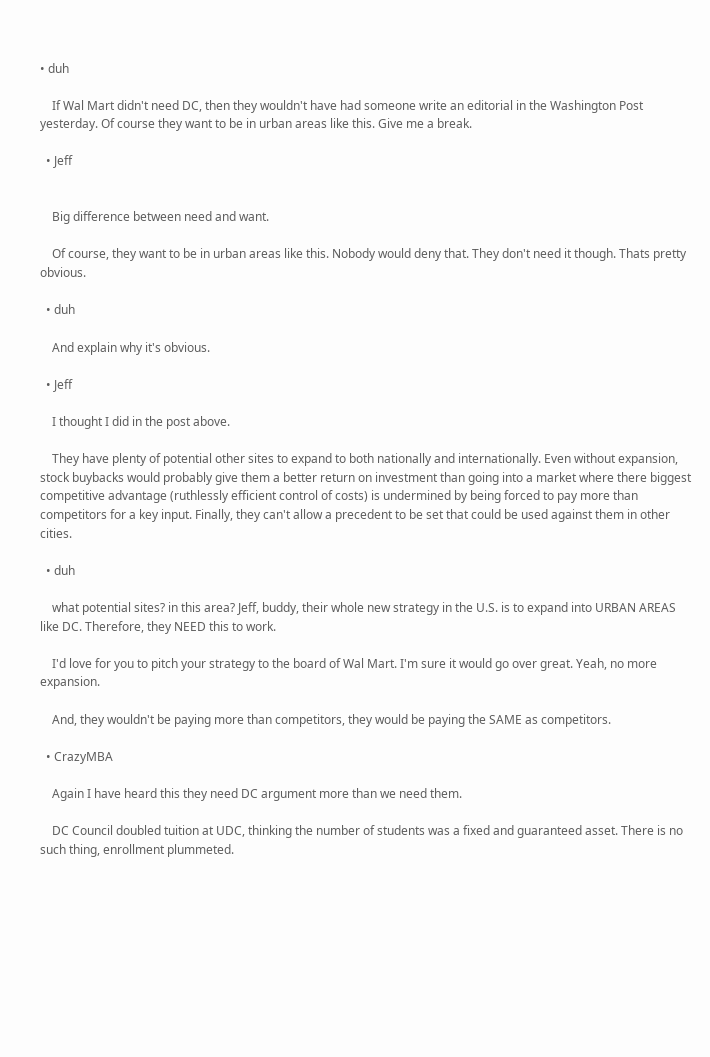• duh

    If Wal Mart didn't need DC, then they wouldn't have had someone write an editorial in the Washington Post yesterday. Of course they want to be in urban areas like this. Give me a break.

  • Jeff


    Big difference between need and want.

    Of course, they want to be in urban areas like this. Nobody would deny that. They don't need it though. Thats pretty obvious.

  • duh

    And explain why it's obvious.

  • Jeff

    I thought I did in the post above.

    They have plenty of potential other sites to expand to both nationally and internationally. Even without expansion, stock buybacks would probably give them a better return on investment than going into a market where there biggest competitive advantage (ruthlessly efficient control of costs) is undermined by being forced to pay more than competitors for a key input. Finally, they can't allow a precedent to be set that could be used against them in other cities.

  • duh

    what potential sites? in this area? Jeff, buddy, their whole new strategy in the U.S. is to expand into URBAN AREAS like DC. Therefore, they NEED this to work.

    I'd love for you to pitch your strategy to the board of Wal Mart. I'm sure it would go over great. Yeah, no more expansion.

    And, they wouldn't be paying more than competitors, they would be paying the SAME as competitors.

  • CrazyMBA

    Again I have heard this they need DC argument more than we need them.

    DC Council doubled tuition at UDC, thinking the number of students was a fixed and guaranteed asset. There is no such thing, enrollment plummeted.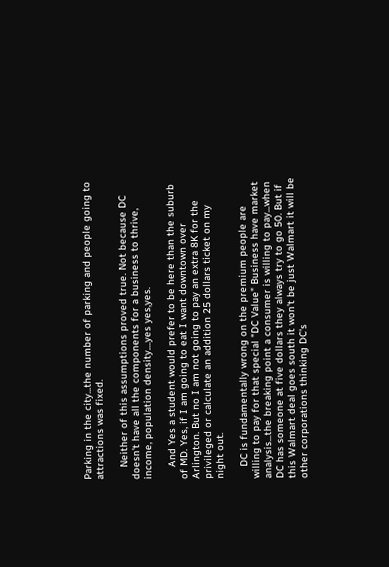Parking in the city...the number of parking and people going to attractions was fixed.

    Neither of this assumptions proved true. Not because DC doesn't have all the components for a business to thrive, income, population density....yes yes,yes.

    And Yes a student would prefer to be here than the suburb of MD. Yes, if I am going to eat I want downtown over Arlington. But no I am not going to pay an extra 8K for the privileged or calculate an addition 25 dollars ticket on my night out.

    DC is fundamentally wrong on the premium people are willing to pay for that special "DC Value" Business have market analysis...the breaking point a consumer is willing to pay...when DC has someone at five dollars they always try to go 50. But if this Walmart deal goes south it won't be just Walmart it will be other corporations thinking DC's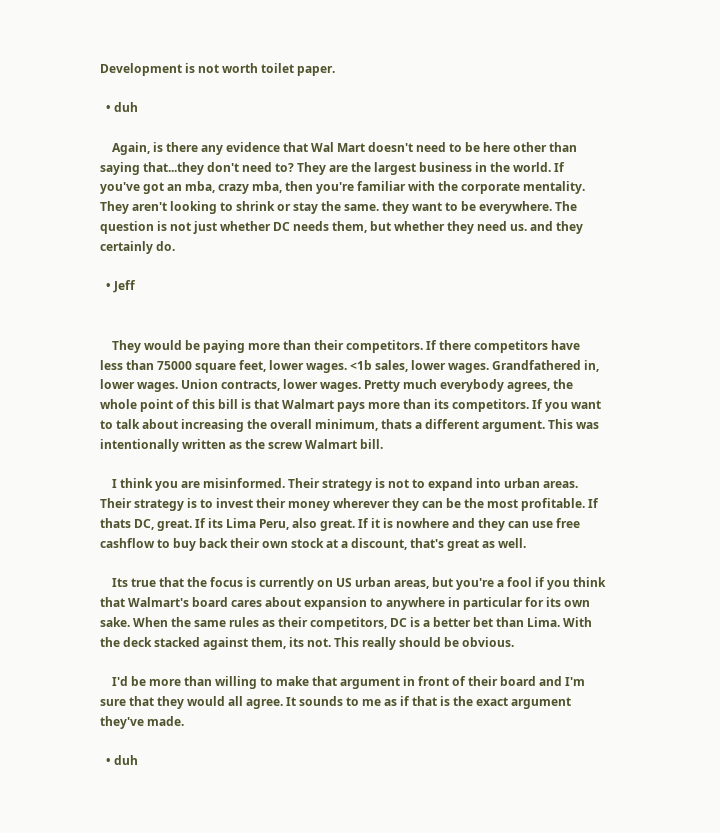Development is not worth toilet paper.

  • duh

    Again, is there any evidence that Wal Mart doesn't need to be here other than saying that...they don't need to? They are the largest business in the world. If you've got an mba, crazy mba, then you're familiar with the corporate mentality. They aren't looking to shrink or stay the same. they want to be everywhere. The question is not just whether DC needs them, but whether they need us. and they certainly do.

  • Jeff


    They would be paying more than their competitors. If there competitors have less than 75000 square feet, lower wages. <1b sales, lower wages. Grandfathered in, lower wages. Union contracts, lower wages. Pretty much everybody agrees, the whole point of this bill is that Walmart pays more than its competitors. If you want to talk about increasing the overall minimum, thats a different argument. This was intentionally written as the screw Walmart bill.

    I think you are misinformed. Their strategy is not to expand into urban areas. Their strategy is to invest their money wherever they can be the most profitable. If thats DC, great. If its Lima Peru, also great. If it is nowhere and they can use free cashflow to buy back their own stock at a discount, that's great as well.

    Its true that the focus is currently on US urban areas, but you're a fool if you think that Walmart's board cares about expansion to anywhere in particular for its own sake. When the same rules as their competitors, DC is a better bet than Lima. With the deck stacked against them, its not. This really should be obvious.

    I'd be more than willing to make that argument in front of their board and I'm sure that they would all agree. It sounds to me as if that is the exact argument they've made.

  • duh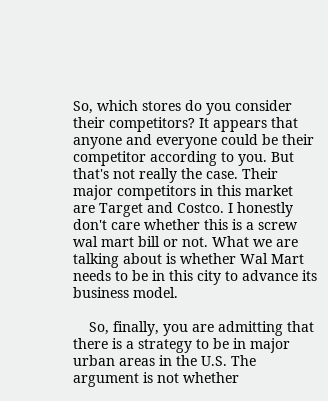So, which stores do you consider their competitors? It appears that anyone and everyone could be their competitor according to you. But that's not really the case. Their major competitors in this market are Target and Costco. I honestly don't care whether this is a screw wal mart bill or not. What we are talking about is whether Wal Mart needs to be in this city to advance its business model.

    So, finally, you are admitting that there is a strategy to be in major urban areas in the U.S. The argument is not whether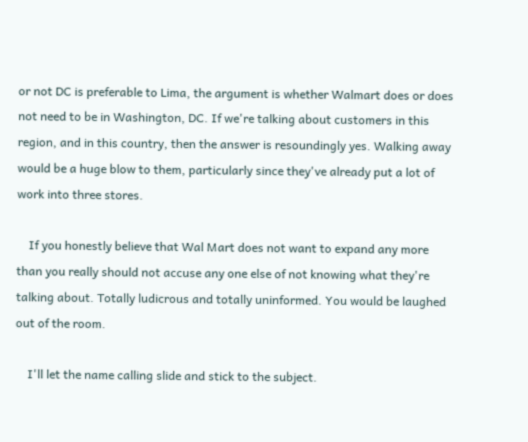or not DC is preferable to Lima, the argument is whether Walmart does or does not need to be in Washington, DC. If we're talking about customers in this region, and in this country, then the answer is resoundingly yes. Walking away would be a huge blow to them, particularly since they've already put a lot of work into three stores.

    If you honestly believe that Wal Mart does not want to expand any more than you really should not accuse any one else of not knowing what they're talking about. Totally ludicrous and totally uninformed. You would be laughed out of the room.

    I'll let the name calling slide and stick to the subject.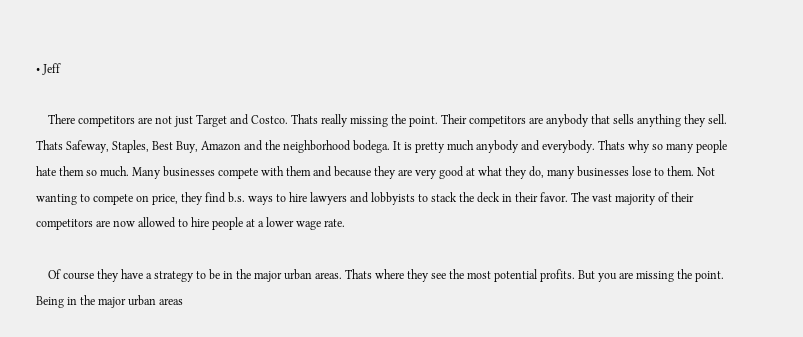• Jeff

    There competitors are not just Target and Costco. Thats really missing the point. Their competitors are anybody that sells anything they sell. Thats Safeway, Staples, Best Buy, Amazon and the neighborhood bodega. It is pretty much anybody and everybody. Thats why so many people hate them so much. Many businesses compete with them and because they are very good at what they do, many businesses lose to them. Not wanting to compete on price, they find b.s. ways to hire lawyers and lobbyists to stack the deck in their favor. The vast majority of their competitors are now allowed to hire people at a lower wage rate.

    Of course they have a strategy to be in the major urban areas. Thats where they see the most potential profits. But you are missing the point. Being in the major urban areas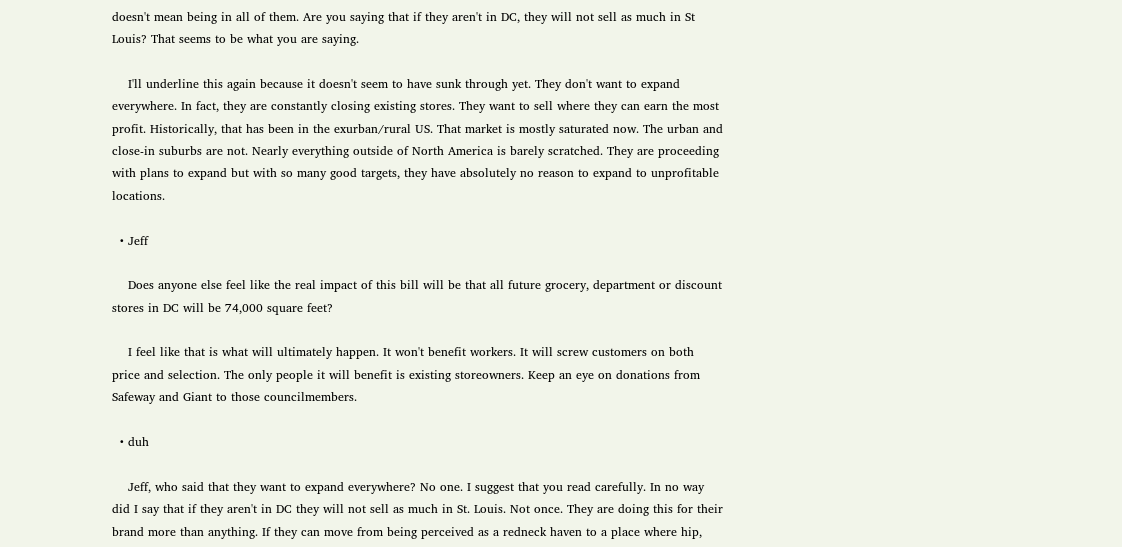doesn't mean being in all of them. Are you saying that if they aren't in DC, they will not sell as much in St Louis? That seems to be what you are saying.

    I'll underline this again because it doesn't seem to have sunk through yet. They don't want to expand everywhere. In fact, they are constantly closing existing stores. They want to sell where they can earn the most profit. Historically, that has been in the exurban/rural US. That market is mostly saturated now. The urban and close-in suburbs are not. Nearly everything outside of North America is barely scratched. They are proceeding with plans to expand but with so many good targets, they have absolutely no reason to expand to unprofitable locations.

  • Jeff

    Does anyone else feel like the real impact of this bill will be that all future grocery, department or discount stores in DC will be 74,000 square feet?

    I feel like that is what will ultimately happen. It won't benefit workers. It will screw customers on both price and selection. The only people it will benefit is existing storeowners. Keep an eye on donations from Safeway and Giant to those councilmembers.

  • duh

    Jeff, who said that they want to expand everywhere? No one. I suggest that you read carefully. In no way did I say that if they aren't in DC they will not sell as much in St. Louis. Not once. They are doing this for their brand more than anything. If they can move from being perceived as a redneck haven to a place where hip,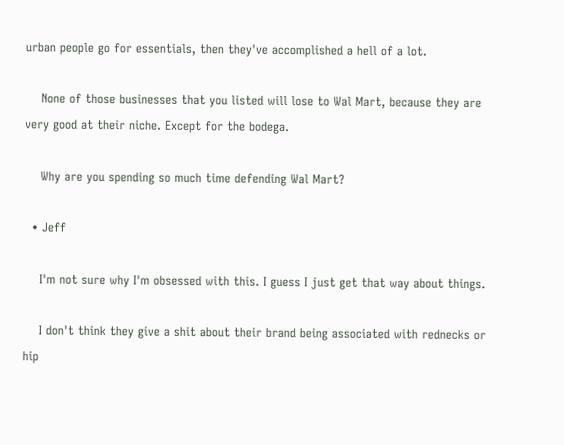urban people go for essentials, then they've accomplished a hell of a lot.

    None of those businesses that you listed will lose to Wal Mart, because they are very good at their niche. Except for the bodega.

    Why are you spending so much time defending Wal Mart?

  • Jeff

    I'm not sure why I'm obsessed with this. I guess I just get that way about things.

    I don't think they give a shit about their brand being associated with rednecks or hip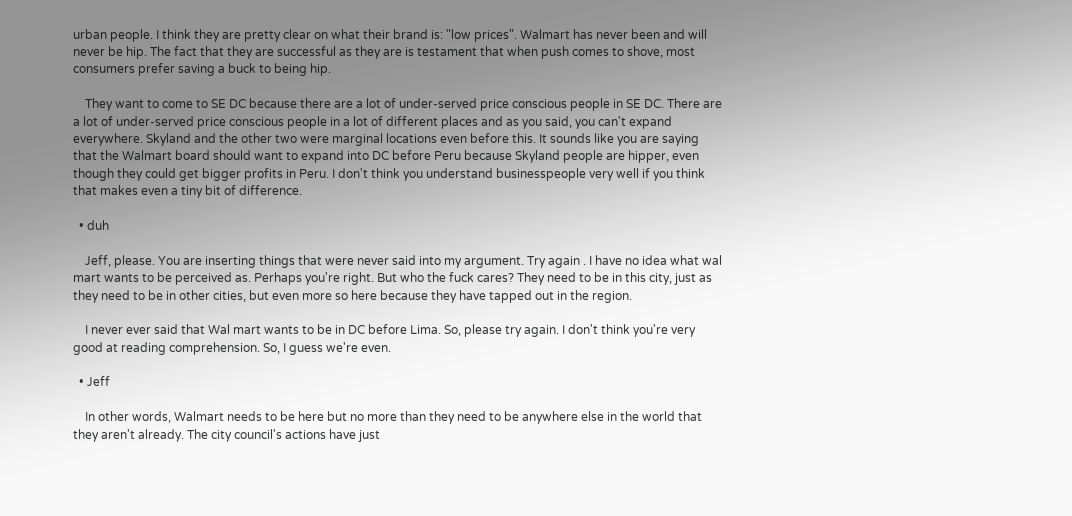urban people. I think they are pretty clear on what their brand is: "low prices". Walmart has never been and will never be hip. The fact that they are successful as they are is testament that when push comes to shove, most consumers prefer saving a buck to being hip.

    They want to come to SE DC because there are a lot of under-served price conscious people in SE DC. There are a lot of under-served price conscious people in a lot of different places and as you said, you can't expand everywhere. Skyland and the other two were marginal locations even before this. It sounds like you are saying that the Walmart board should want to expand into DC before Peru because Skyland people are hipper, even though they could get bigger profits in Peru. I don't think you understand businesspeople very well if you think that makes even a tiny bit of difference.

  • duh

    Jeff, please. You are inserting things that were never said into my argument. Try again . I have no idea what wal mart wants to be perceived as. Perhaps you're right. But who the fuck cares? They need to be in this city, just as they need to be in other cities, but even more so here because they have tapped out in the region.

    I never ever said that Wal mart wants to be in DC before Lima. So, please try again. I don't think you're very good at reading comprehension. So, I guess we're even.

  • Jeff

    In other words, Walmart needs to be here but no more than they need to be anywhere else in the world that they aren't already. The city council's actions have just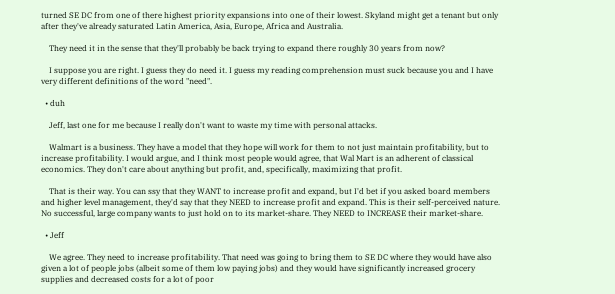turned SE DC from one of there highest priority expansions into one of their lowest. Skyland might get a tenant but only after they've already saturated Latin America, Asia, Europe, Africa and Australia.

    They need it in the sense that they'll probably be back trying to expand there roughly 30 years from now?

    I suppose you are right. I guess they do need it. I guess my reading comprehension must suck because you and I have very different definitions of the word "need".

  • duh

    Jeff, last one for me because I really don't want to waste my time with personal attacks.

    Walmart is a business. They have a model that they hope will work for them to not just maintain profitability, but to increase profitability. I would argue, and I think most people would agree, that Wal Mart is an adherent of classical economics. They don't care about anything but profit, and, specifically, maximizing that profit.

    That is their way. You can ssy that they WANT to increase profit and expand, but I'd bet if you asked board members and higher level management, they'd say that they NEED to increase profit and expand. This is their self-perceived nature. No successful, large company wants to just hold on to its market-share. They NEED to INCREASE their market-share.

  • Jeff

    We agree. They need to increase profitability. That need was going to bring them to SE DC where they would have also given a lot of people jobs (albeit some of them low paying jobs) and they would have significantly increased grocery supplies and decreased costs for a lot of poor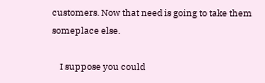customers. Now that need is going to take them someplace else.

    I suppose you could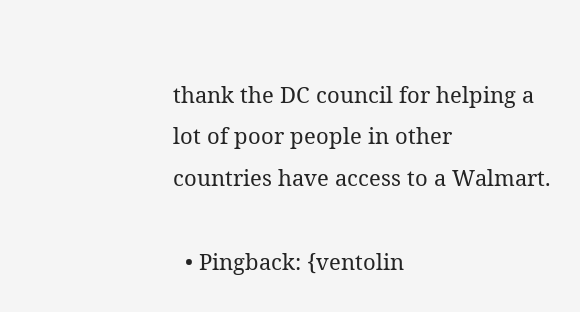thank the DC council for helping a lot of poor people in other countries have access to a Walmart.

  • Pingback: {ventolin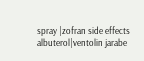spray |zofran side effects albuterol|ventolin jarabe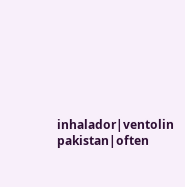inhalador|ventolin pakistan|often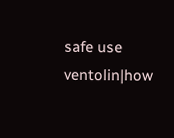safe use ventolin|how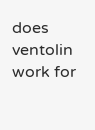does ventolin work for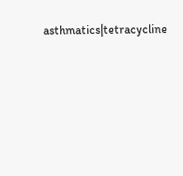asthmatics|tetracycline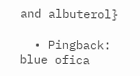and albuterol}

  • Pingback: blue ofica